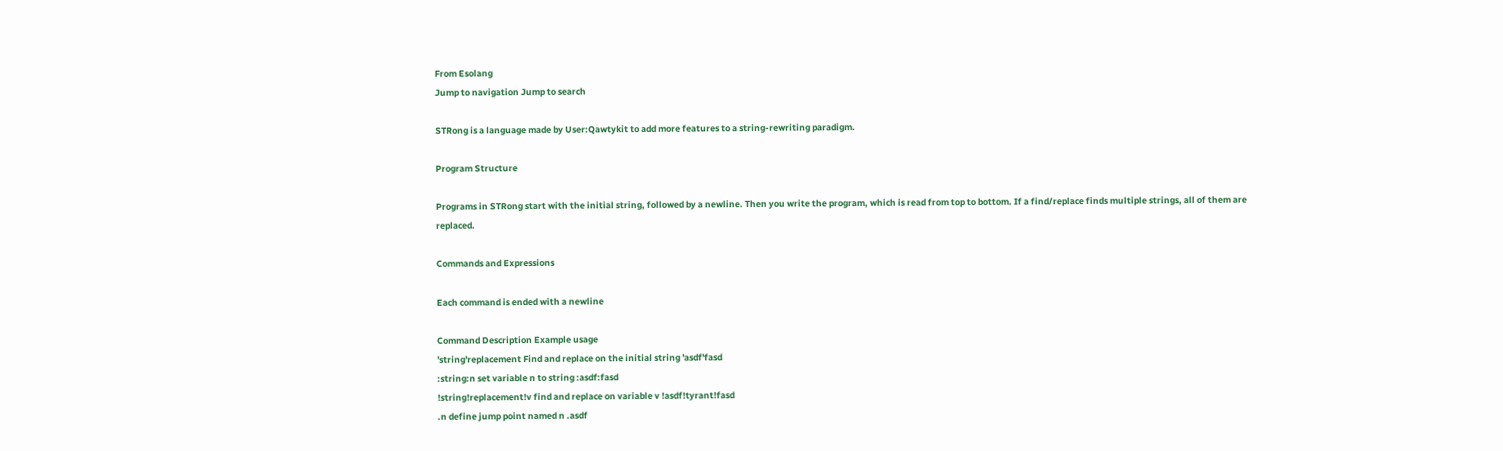From Esolang
Jump to navigation Jump to search

STRong is a language made by User:Qawtykit to add more features to a string-rewriting paradigm.

Program Structure

Programs in STRong start with the initial string, followed by a newline. Then you write the program, which is read from top to bottom. If a find/replace finds multiple strings, all of them are replaced.

Commands and Expressions

Each command is ended with a newline

Command Description Example usage
'string'replacement Find and replace on the initial string 'asdf'fasd
:string:n set variable n to string :asdf:fasd
!string!replacement!v find and replace on variable v !asdf!tyrant!fasd
.n define jump point named n .asdf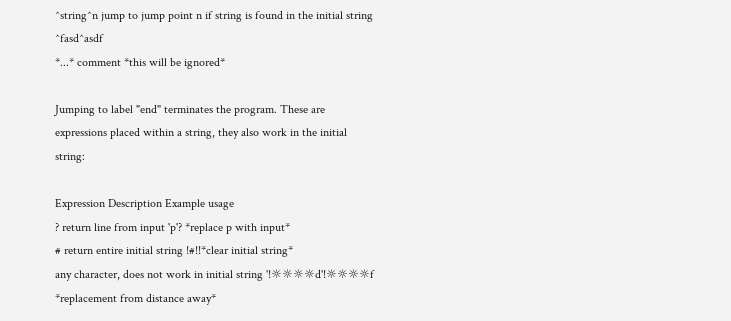^string^n jump to jump point n if string is found in the initial string ^fasd^asdf
*...* comment *this will be ignored*

Jumping to label "end" terminates the program. These are expressions placed within a string, they also work in the initial string:

Expression Description Example usage
? return line from input 'p'? *replace p with input*
# return entire initial string !#!!*clear initial string*
any character, does not work in initial string '!☼☼☼☼d'!☼☼☼☼f *replacement from distance away*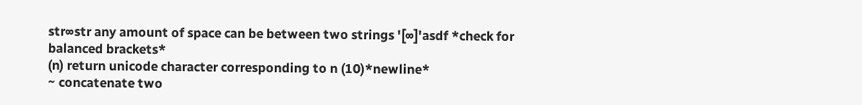str∞str any amount of space can be between two strings '[∞]'asdf *check for balanced brackets*
(n) return unicode character corresponding to n (10)*newline*
~ concatenate two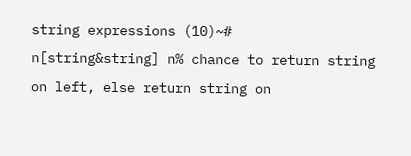string expressions (10)~#
n[string&string] n% chance to return string on left, else return string on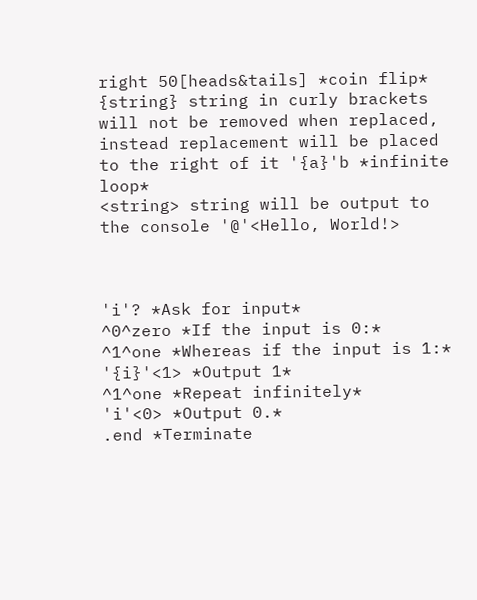right 50[heads&tails] *coin flip*
{string} string in curly brackets will not be removed when replaced, instead replacement will be placed to the right of it '{a}'b *infinite loop*
<string> string will be output to the console '@'<Hello, World!>



'i'? *Ask for input*
^0^zero *If the input is 0:*
^1^one *Whereas if the input is 1:*
'{i}'<1> *Output 1*
^1^one *Repeat infinitely*
'i'<0> *Output 0.*
.end *Terminate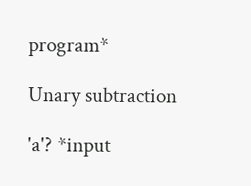program*

Unary subtraction

'a'? *input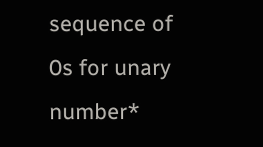sequence of 0s for unary number*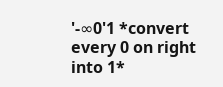'-∞0'1 *convert every 0 on right into 1*